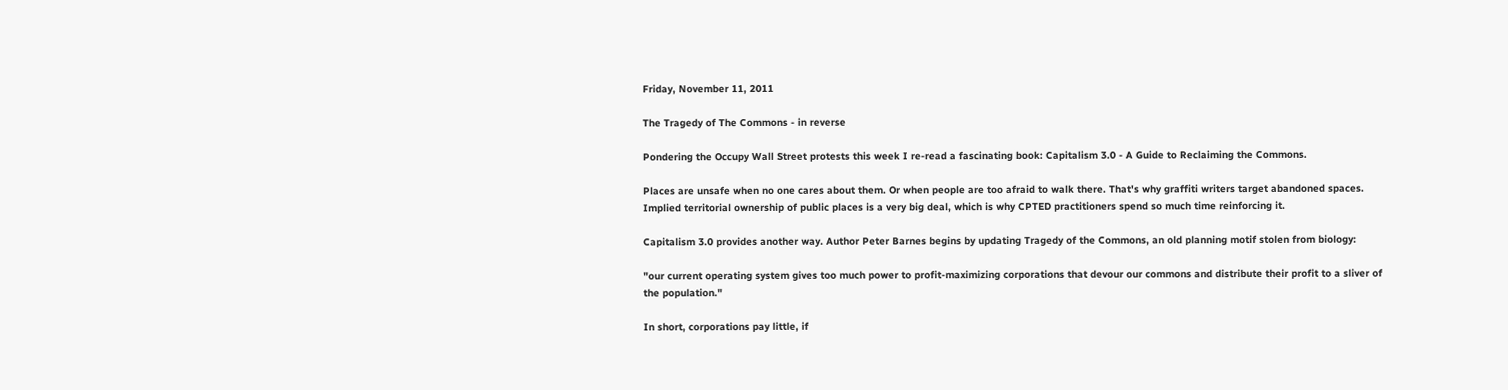Friday, November 11, 2011

The Tragedy of The Commons - in reverse

Pondering the Occupy Wall Street protests this week I re-read a fascinating book: Capitalism 3.0 - A Guide to Reclaiming the Commons.

Places are unsafe when no one cares about them. Or when people are too afraid to walk there. That's why graffiti writers target abandoned spaces. Implied territorial ownership of public places is a very big deal, which is why CPTED practitioners spend so much time reinforcing it.

Capitalism 3.0 provides another way. Author Peter Barnes begins by updating Tragedy of the Commons, an old planning motif stolen from biology:

"our current operating system gives too much power to profit-maximizing corporations that devour our commons and distribute their profit to a sliver of the population."

In short, corporations pay little, if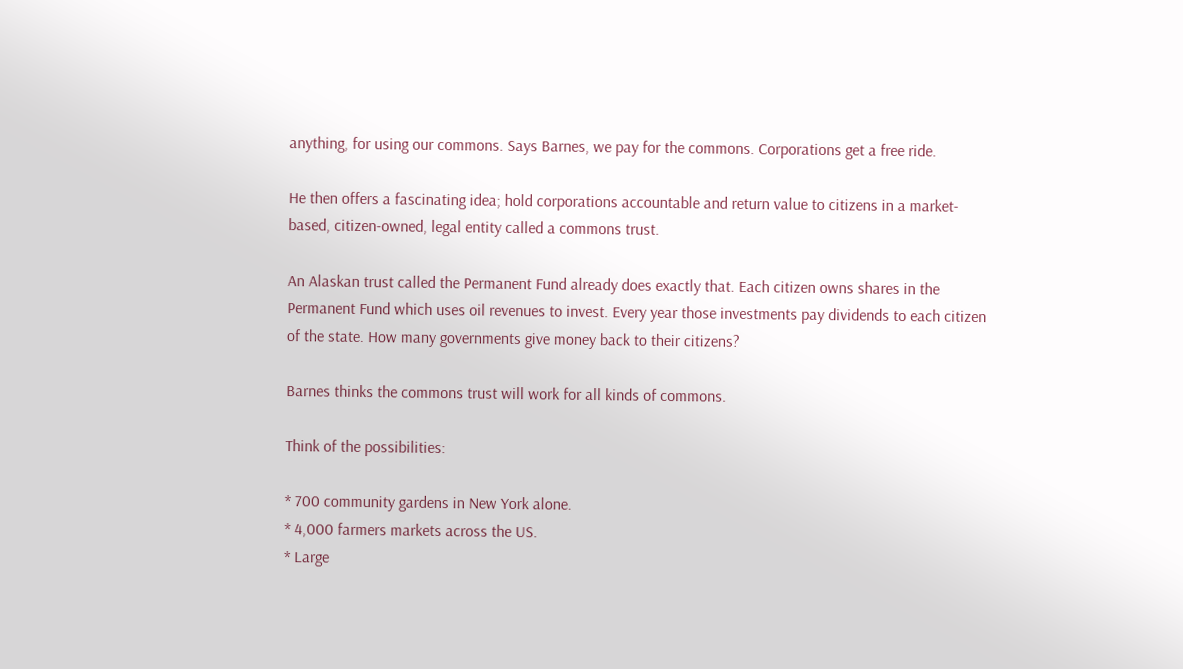anything, for using our commons. Says Barnes, we pay for the commons. Corporations get a free ride.

He then offers a fascinating idea; hold corporations accountable and return value to citizens in a market-based, citizen-owned, legal entity called a commons trust.

An Alaskan trust called the Permanent Fund already does exactly that. Each citizen owns shares in the Permanent Fund which uses oil revenues to invest. Every year those investments pay dividends to each citizen of the state. How many governments give money back to their citizens?

Barnes thinks the commons trust will work for all kinds of commons.

Think of the possibilities:

* 700 community gardens in New York alone.
* 4,000 farmers markets across the US.
* Large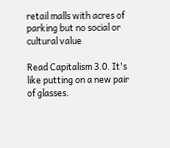retail malls with acres of parking but no social or cultural value

Read Capitalism 3.0. It's like putting on a new pair of glasses.